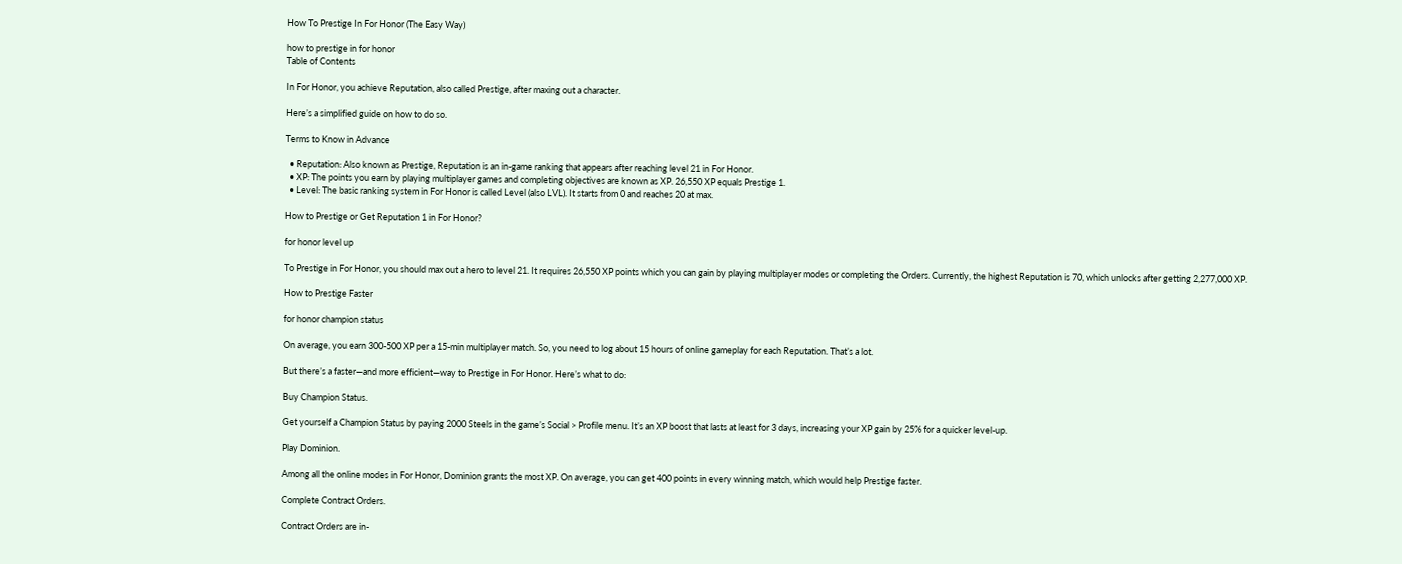How To Prestige In For Honor (The Easy Way)

how to prestige in for honor
Table of Contents

In For Honor, you achieve Reputation, also called Prestige, after maxing out a character.

Here’s a simplified guide on how to do so.

Terms to Know in Advance

  • Reputation: Also known as Prestige, Reputation is an in-game ranking that appears after reaching level 21 in For Honor.
  • XP: The points you earn by playing multiplayer games and completing objectives are known as XP. 26,550 XP equals Prestige 1.
  • Level: The basic ranking system in For Honor is called Level (also LVL). It starts from 0 and reaches 20 at max.

How to Prestige or Get Reputation 1 in For Honor?

for honor level up

To Prestige in For Honor, you should max out a hero to level 21. It requires 26,550 XP points which you can gain by playing multiplayer modes or completing the Orders. Currently, the highest Reputation is 70, which unlocks after getting 2,277,000 XP.

How to Prestige Faster

for honor champion status

On average, you earn 300-500 XP per a 15-min multiplayer match. So, you need to log about 15 hours of online gameplay for each Reputation. That’s a lot.

But there’s a faster—and more efficient—way to Prestige in For Honor. Here’s what to do:

Buy Champion Status.

Get yourself a Champion Status by paying 2000 Steels in the game’s Social > Profile menu. It’s an XP boost that lasts at least for 3 days, increasing your XP gain by 25% for a quicker level-up.

Play Dominion.

Among all the online modes in For Honor, Dominion grants the most XP. On average, you can get 400 points in every winning match, which would help Prestige faster.

Complete Contract Orders.

Contract Orders are in-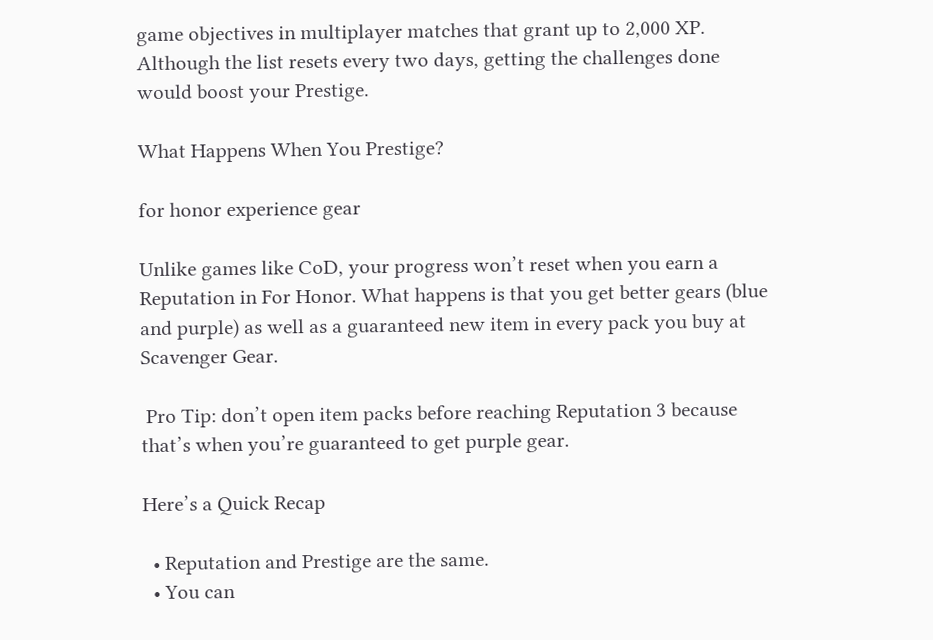game objectives in multiplayer matches that grant up to 2,000 XP. Although the list resets every two days, getting the challenges done would boost your Prestige.

What Happens When You Prestige?

for honor experience gear

Unlike games like CoD, your progress won’t reset when you earn a Reputation in For Honor. What happens is that you get better gears (blue and purple) as well as a guaranteed new item in every pack you buy at Scavenger Gear.

 Pro Tip: don’t open item packs before reaching Reputation 3 because that’s when you’re guaranteed to get purple gear.

Here’s a Quick Recap

  • Reputation and Prestige are the same.
  • You can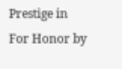Prestige in For Honor by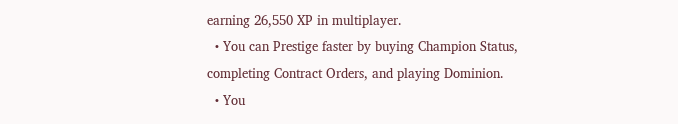earning 26,550 XP in multiplayer.
  • You can Prestige faster by buying Champion Status, completing Contract Orders, and playing Dominion.
  • You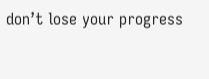don’t lose your progress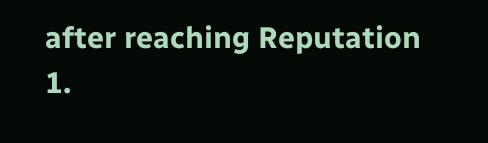after reaching Reputation 1.